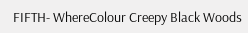FIFTH- WhereColour Creepy Black Woods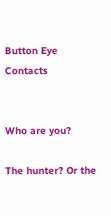Button Eye Contacts


Who are you?

The hunter? Or the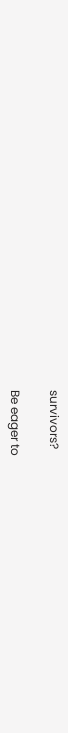survivors?

Be eager to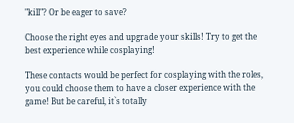"kill"? Or be eager to save?

Choose the right eyes and upgrade your skills! Try to get the best experience while cosplaying!

These contacts would be perfect for cosplaying with the roles, you could choose them to have a closer experience with the game! But be careful, it`s totally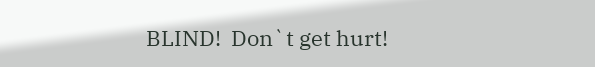BLIND!  Don`t get hurt!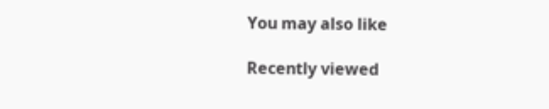You may also like

Recently viewed